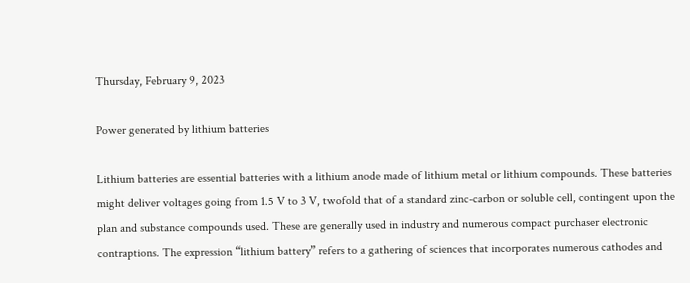Thursday, February 9, 2023

Power generated by lithium batteries

Lithium batteries are essential batteries with a lithium anode made of lithium metal or lithium compounds. These batteries might deliver voltages going from 1.5 V to 3 V, twofold that of a standard zinc-carbon or soluble cell, contingent upon the plan and substance compounds used. These are generally used in industry and numerous compact purchaser electronic contraptions. The expression “lithium battery” refers to a gathering of sciences that incorporates numerous cathodes and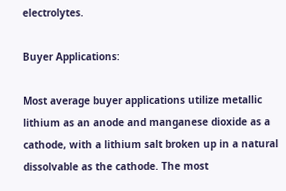electrolytes.

Buyer Applications:

Most average buyer applications utilize metallic lithium as an anode and manganese dioxide as a cathode, with a lithium salt broken up in a natural dissolvable as the cathode. The most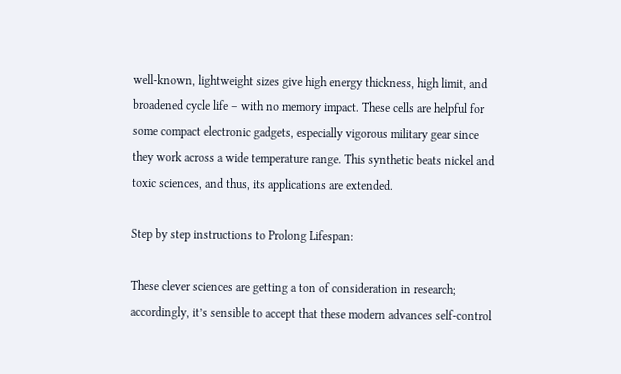well-known, lightweight sizes give high energy thickness, high limit, and broadened cycle life – with no memory impact. These cells are helpful for some compact electronic gadgets, especially vigorous military gear since they work across a wide temperature range. This synthetic beats nickel and toxic sciences, and thus, its applications are extended.

Step by step instructions to Prolong Lifespan:

These clever sciences are getting a ton of consideration in research; accordingly, it’s sensible to accept that these modern advances self-control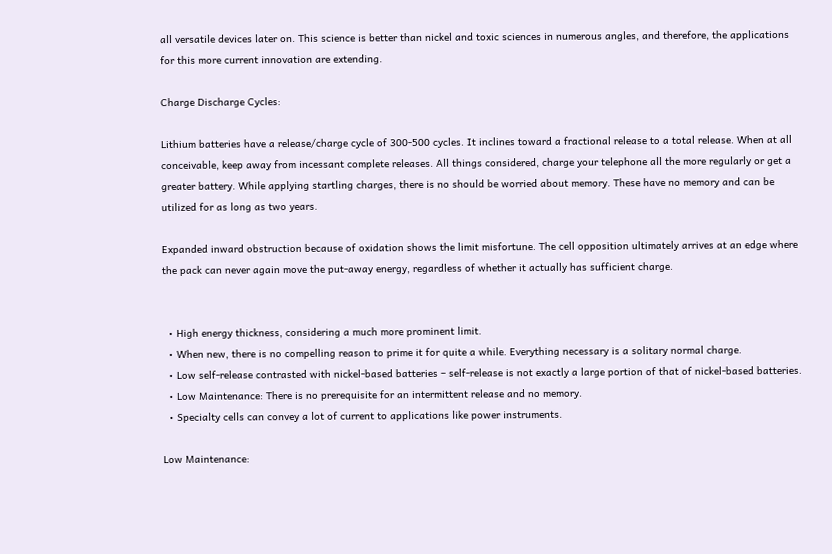all versatile devices later on. This science is better than nickel and toxic sciences in numerous angles, and therefore, the applications for this more current innovation are extending.

Charge Discharge Cycles:

Lithium batteries have a release/charge cycle of 300-500 cycles. It inclines toward a fractional release to a total release. When at all conceivable, keep away from incessant complete releases. All things considered, charge your telephone all the more regularly or get a greater battery. While applying startling charges, there is no should be worried about memory. These have no memory and can be utilized for as long as two years.

Expanded inward obstruction because of oxidation shows the limit misfortune. The cell opposition ultimately arrives at an edge where the pack can never again move the put-away energy, regardless of whether it actually has sufficient charge.


  • High energy thickness, considering a much more prominent limit.
  • When new, there is no compelling reason to prime it for quite a while. Everything necessary is a solitary normal charge.
  • Low self-release contrasted with nickel-based batteries – self-release is not exactly a large portion of that of nickel-based batteries.
  • Low Maintenance: There is no prerequisite for an intermittent release and no memory.
  • Specialty cells can convey a lot of current to applications like power instruments.

Low Maintenance: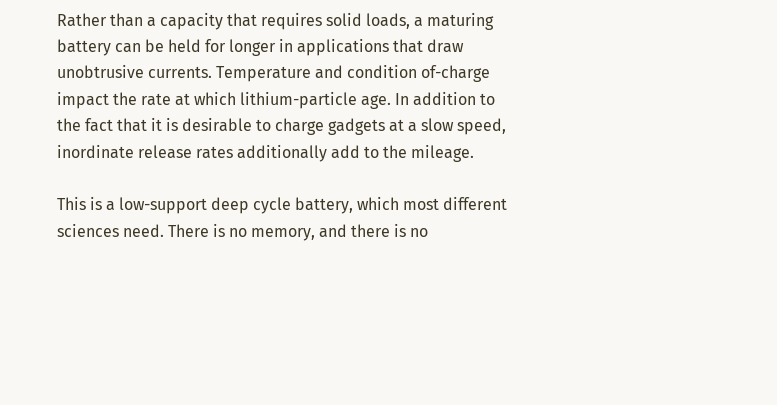Rather than a capacity that requires solid loads, a maturing battery can be held for longer in applications that draw unobtrusive currents. Temperature and condition of-charge impact the rate at which lithium-particle age. In addition to the fact that it is desirable to charge gadgets at a slow speed, inordinate release rates additionally add to the mileage.

This is a low-support deep cycle battery, which most different sciences need. There is no memory, and there is no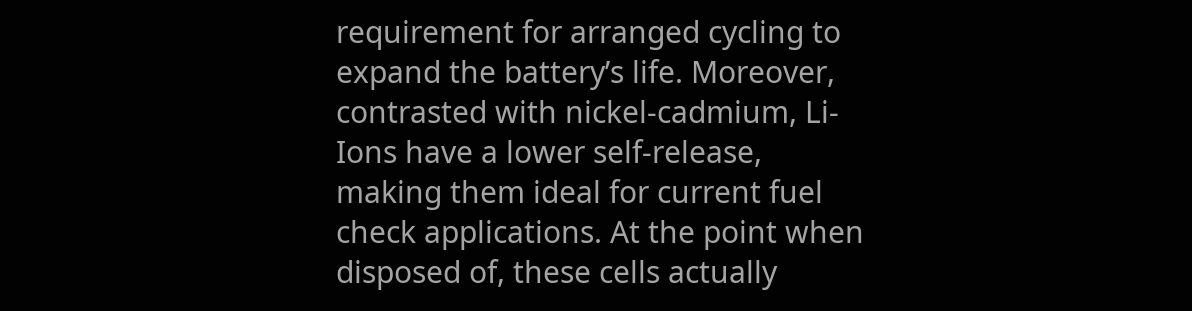requirement for arranged cycling to expand the battery’s life. Moreover, contrasted with nickel-cadmium, Li-Ions have a lower self-release, making them ideal for current fuel check applications. At the point when disposed of, these cells actually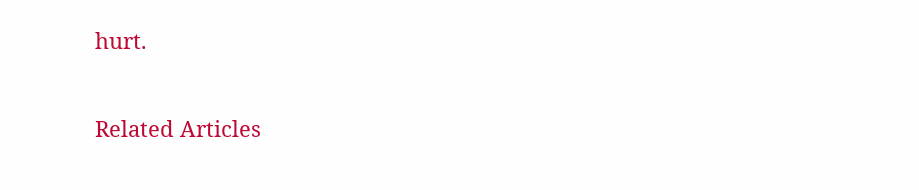hurt.

Related Articles